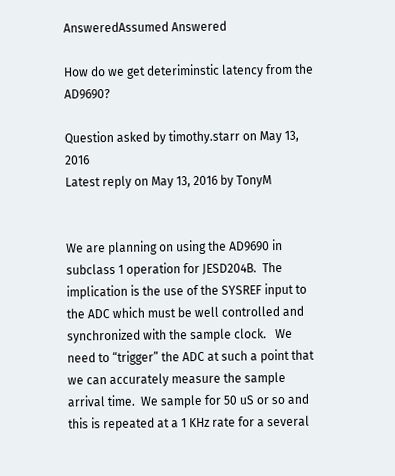AnsweredAssumed Answered

How do we get deteriminstic latency from the AD9690?

Question asked by timothy.starr on May 13, 2016
Latest reply on May 13, 2016 by TonyM


We are planning on using the AD9690 in subclass 1 operation for JESD204B.  The implication is the use of the SYSREF input to the ADC which must be well controlled and synchronized with the sample clock.   We need to “trigger” the ADC at such a point that we can accurately measure the sample arrival time.  We sample for 50 uS or so and this is repeated at a 1 KHz rate for a several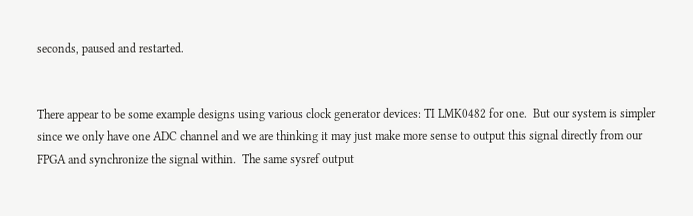seconds, paused and restarted.


There appear to be some example designs using various clock generator devices: TI LMK0482 for one.  But our system is simpler since we only have one ADC channel and we are thinking it may just make more sense to output this signal directly from our FPGA and synchronize the signal within.  The same sysref output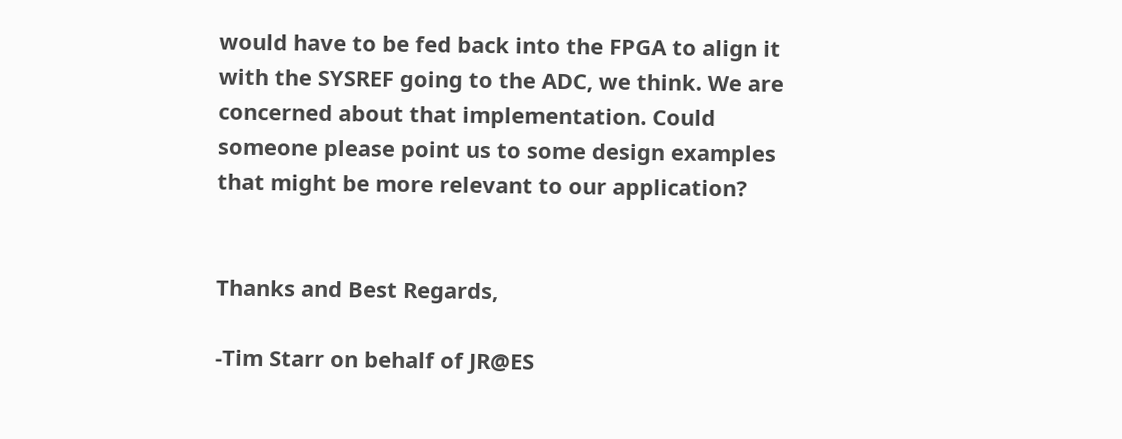would have to be fed back into the FPGA to align it with the SYSREF going to the ADC, we think. We are concerned about that implementation. Could someone please point us to some design examples that might be more relevant to our application?


Thanks and Best Regards,

-Tim Starr on behalf of JR@ES